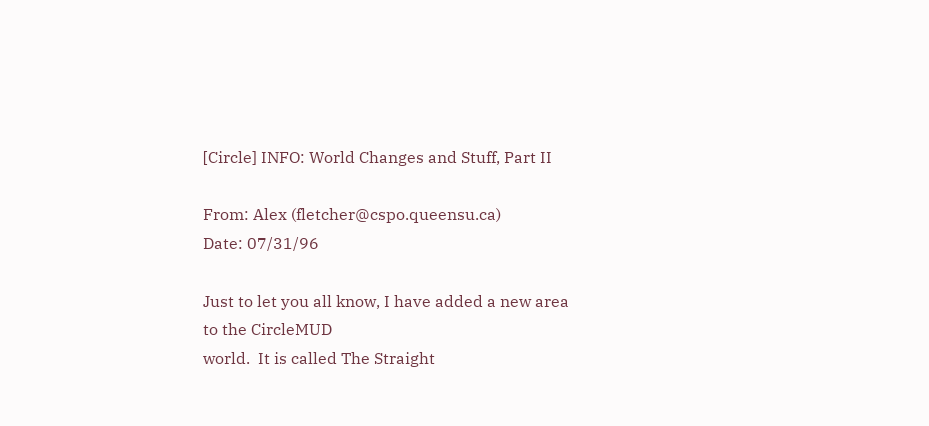[Circle] INFO: World Changes and Stuff, Part II

From: Alex (fletcher@cspo.queensu.ca)
Date: 07/31/96

Just to let you all know, I have added a new area to the CircleMUD
world.  It is called The Straight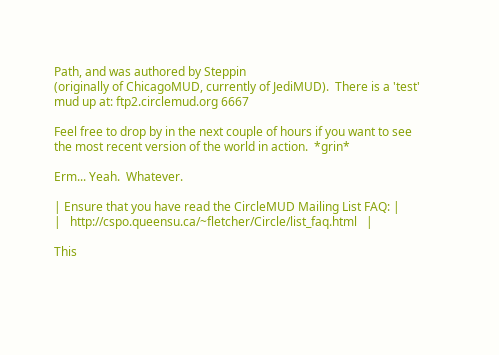Path, and was authored by Steppin
(originally of ChicagoMUD, currently of JediMUD).  There is a 'test'
mud up at: ftp2.circlemud.org 6667

Feel free to drop by in the next couple of hours if you want to see
the most recent version of the world in action.  *grin*

Erm... Yeah.  Whatever.

| Ensure that you have read the CircleMUD Mailing List FAQ: |
|   http://cspo.queensu.ca/~fletcher/Circle/list_faq.html   |

This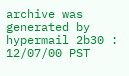archive was generated by hypermail 2b30 : 12/07/00 PST